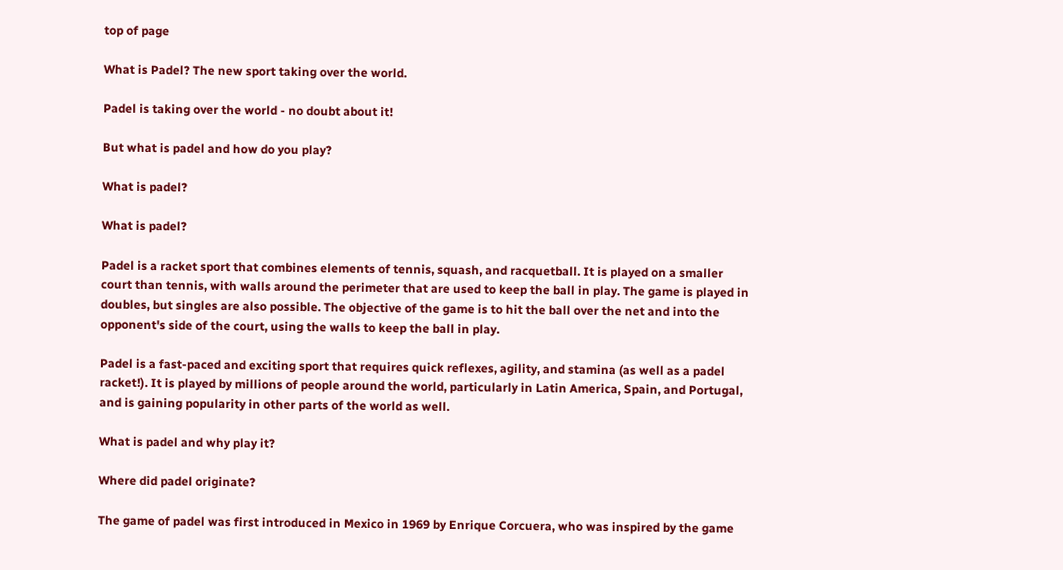top of page

What is Padel? The new sport taking over the world.

Padel is taking over the world - no doubt about it!

But what is padel and how do you play?

What is padel?

What is padel?

Padel is a racket sport that combines elements of tennis, squash, and racquetball. It is played on a smaller court than tennis, with walls around the perimeter that are used to keep the ball in play. The game is played in doubles, but singles are also possible. The objective of the game is to hit the ball over the net and into the opponent's side of the court, using the walls to keep the ball in play.

Padel is a fast-paced and exciting sport that requires quick reflexes, agility, and stamina (as well as a padel racket!). It is played by millions of people around the world, particularly in Latin America, Spain, and Portugal, and is gaining popularity in other parts of the world as well.

What is padel and why play it?

Where did padel originate?

The game of padel was first introduced in Mexico in 1969 by Enrique Corcuera, who was inspired by the game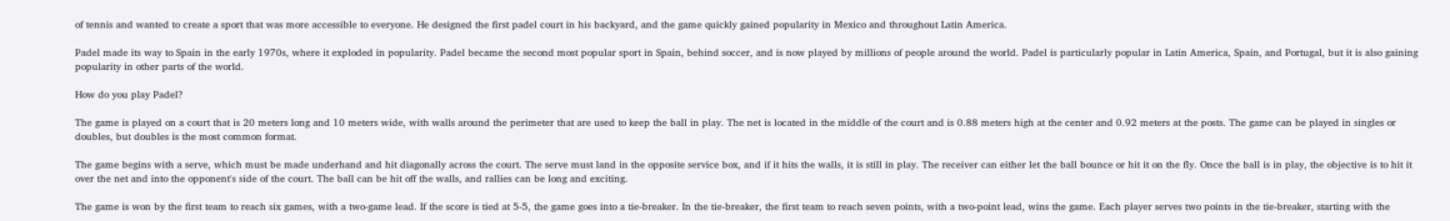of tennis and wanted to create a sport that was more accessible to everyone. He designed the first padel court in his backyard, and the game quickly gained popularity in Mexico and throughout Latin America.

Padel made its way to Spain in the early 1970s, where it exploded in popularity. Padel became the second most popular sport in Spain, behind soccer, and is now played by millions of people around the world. Padel is particularly popular in Latin America, Spain, and Portugal, but it is also gaining popularity in other parts of the world.

How do you play Padel?

The game is played on a court that is 20 meters long and 10 meters wide, with walls around the perimeter that are used to keep the ball in play. The net is located in the middle of the court and is 0.88 meters high at the center and 0.92 meters at the posts. The game can be played in singles or doubles, but doubles is the most common format.

The game begins with a serve, which must be made underhand and hit diagonally across the court. The serve must land in the opposite service box, and if it hits the walls, it is still in play. The receiver can either let the ball bounce or hit it on the fly. Once the ball is in play, the objective is to hit it over the net and into the opponent's side of the court. The ball can be hit off the walls, and rallies can be long and exciting.

The game is won by the first team to reach six games, with a two-game lead. If the score is tied at 5-5, the game goes into a tie-breaker. In the tie-breaker, the first team to reach seven points, with a two-point lead, wins the game. Each player serves two points in the tie-breaker, starting with the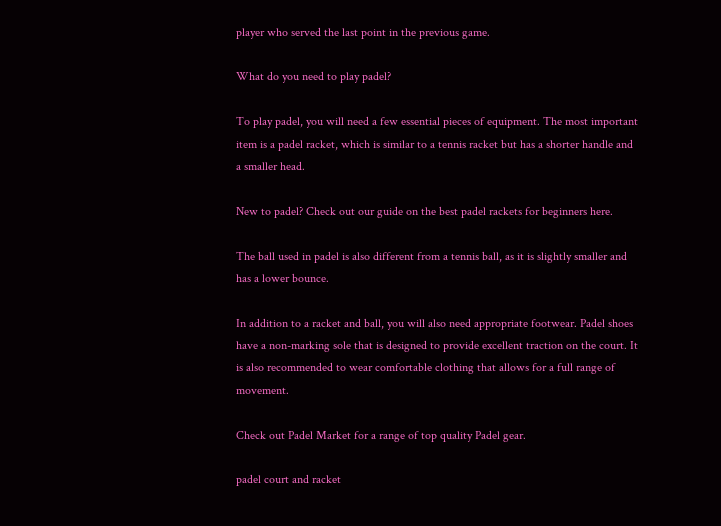player who served the last point in the previous game.

What do you need to play padel?

To play padel, you will need a few essential pieces of equipment. The most important item is a padel racket, which is similar to a tennis racket but has a shorter handle and a smaller head.

New to padel? Check out our guide on the best padel rackets for beginners here.

The ball used in padel is also different from a tennis ball, as it is slightly smaller and has a lower bounce.

In addition to a racket and ball, you will also need appropriate footwear. Padel shoes have a non-marking sole that is designed to provide excellent traction on the court. It is also recommended to wear comfortable clothing that allows for a full range of movement.

Check out Padel Market for a range of top quality Padel gear.

padel court and racket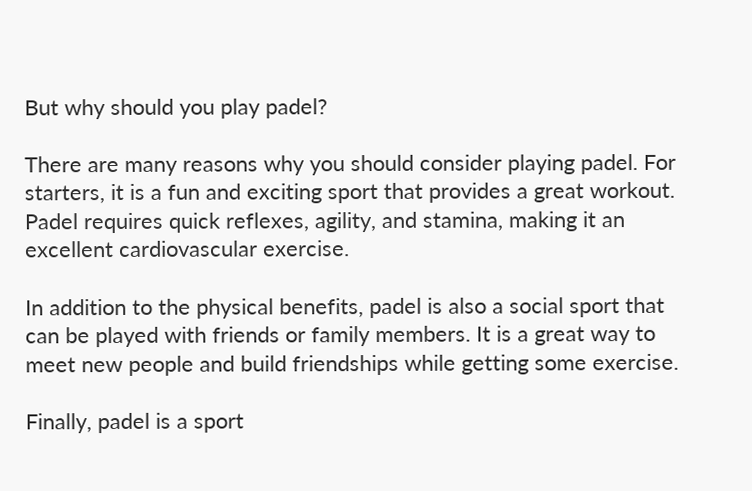But why should you play padel?

There are many reasons why you should consider playing padel. For starters, it is a fun and exciting sport that provides a great workout. Padel requires quick reflexes, agility, and stamina, making it an excellent cardiovascular exercise.

In addition to the physical benefits, padel is also a social sport that can be played with friends or family members. It is a great way to meet new people and build friendships while getting some exercise.

Finally, padel is a sport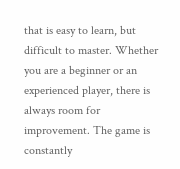that is easy to learn, but difficult to master. Whether you are a beginner or an experienced player, there is always room for improvement. The game is constantly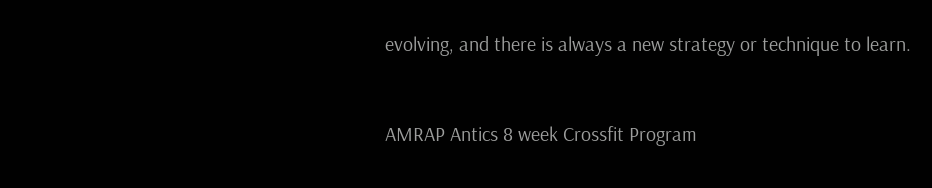evolving, and there is always a new strategy or technique to learn.


AMRAP Antics 8 week Crossfit Program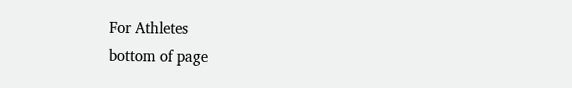For Athletes
bottom of page